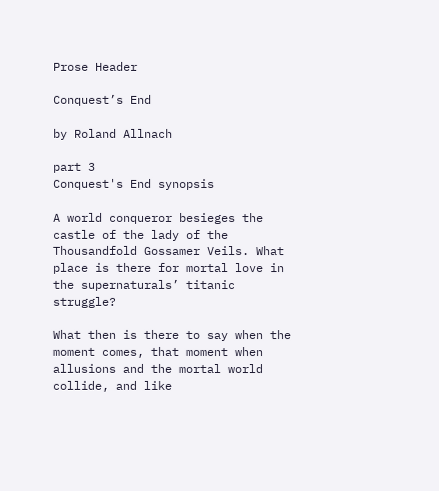Prose Header

Conquest’s End

by Roland Allnach

part 3
Conquest's End synopsis

A world conqueror besieges the castle of the lady of the Thousandfold Gossamer Veils. What place is there for mortal love in the supernaturals’ titanic struggle?

What then is there to say when the moment comes, that moment when allusions and the mortal world collide, and like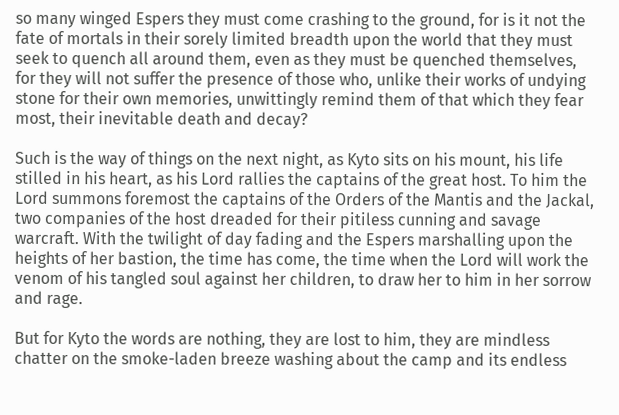so many winged Espers they must come crashing to the ground, for is it not the fate of mortals in their sorely limited breadth upon the world that they must seek to quench all around them, even as they must be quenched themselves, for they will not suffer the presence of those who, unlike their works of undying stone for their own memories, unwittingly remind them of that which they fear most, their inevitable death and decay?

Such is the way of things on the next night, as Kyto sits on his mount, his life stilled in his heart, as his Lord rallies the captains of the great host. To him the Lord summons foremost the captains of the Orders of the Mantis and the Jackal, two companies of the host dreaded for their pitiless cunning and savage warcraft. With the twilight of day fading and the Espers marshalling upon the heights of her bastion, the time has come, the time when the Lord will work the venom of his tangled soul against her children, to draw her to him in her sorrow and rage.

But for Kyto the words are nothing, they are lost to him, they are mindless chatter on the smoke-laden breeze washing about the camp and its endless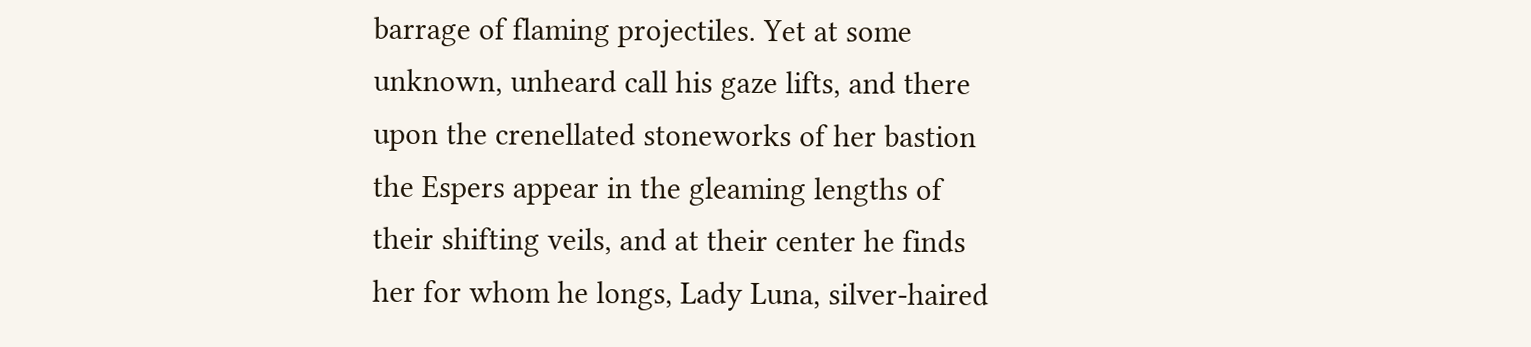barrage of flaming projectiles. Yet at some unknown, unheard call his gaze lifts, and there upon the crenellated stoneworks of her bastion the Espers appear in the gleaming lengths of their shifting veils, and at their center he finds her for whom he longs, Lady Luna, silver-haired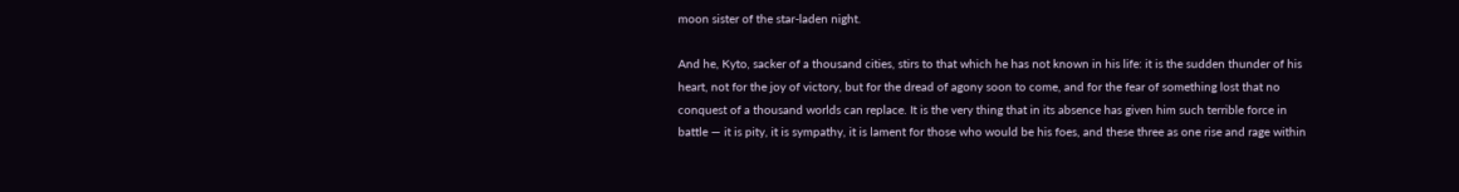moon sister of the star-laden night.

And he, Kyto, sacker of a thousand cities, stirs to that which he has not known in his life: it is the sudden thunder of his heart, not for the joy of victory, but for the dread of agony soon to come, and for the fear of something lost that no conquest of a thousand worlds can replace. It is the very thing that in its absence has given him such terrible force in battle — it is pity, it is sympathy, it is lament for those who would be his foes, and these three as one rise and rage within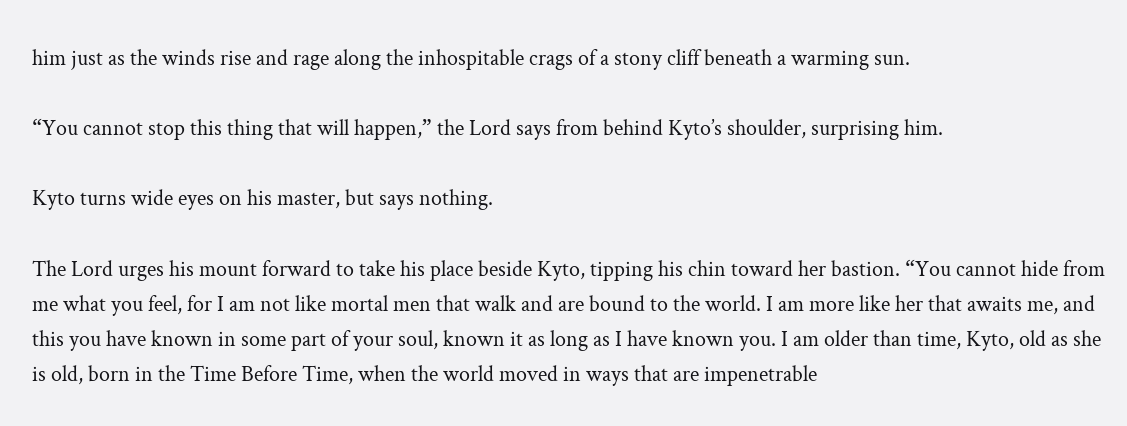him just as the winds rise and rage along the inhospitable crags of a stony cliff beneath a warming sun.

“You cannot stop this thing that will happen,” the Lord says from behind Kyto’s shoulder, surprising him.

Kyto turns wide eyes on his master, but says nothing.

The Lord urges his mount forward to take his place beside Kyto, tipping his chin toward her bastion. “You cannot hide from me what you feel, for I am not like mortal men that walk and are bound to the world. I am more like her that awaits me, and this you have known in some part of your soul, known it as long as I have known you. I am older than time, Kyto, old as she is old, born in the Time Before Time, when the world moved in ways that are impenetrable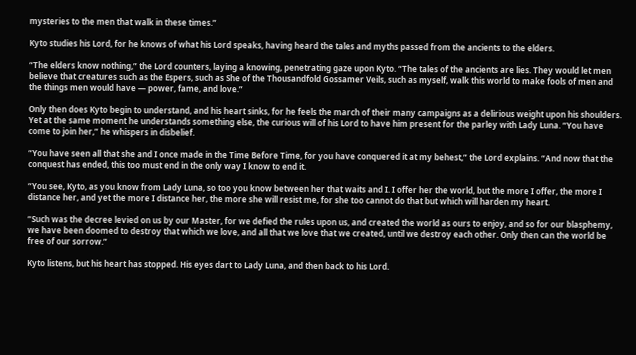mysteries to the men that walk in these times.”

Kyto studies his Lord, for he knows of what his Lord speaks, having heard the tales and myths passed from the ancients to the elders.

“The elders know nothing,” the Lord counters, laying a knowing, penetrating gaze upon Kyto. “The tales of the ancients are lies. They would let men believe that creatures such as the Espers, such as She of the Thousandfold Gossamer Veils, such as myself, walk this world to make fools of men and the things men would have — power, fame, and love.”

Only then does Kyto begin to understand, and his heart sinks, for he feels the march of their many campaigns as a delirious weight upon his shoulders. Yet at the same moment he understands something else, the curious will of his Lord to have him present for the parley with Lady Luna. “You have come to join her,” he whispers in disbelief.

“You have seen all that she and I once made in the Time Before Time, for you have conquered it at my behest,” the Lord explains. “And now that the conquest has ended, this too must end in the only way I know to end it.

“You see, Kyto, as you know from Lady Luna, so too you know between her that waits and I. I offer her the world, but the more I offer, the more I distance her, and yet the more I distance her, the more she will resist me, for she too cannot do that but which will harden my heart.

“Such was the decree levied on us by our Master, for we defied the rules upon us, and created the world as ours to enjoy, and so for our blasphemy, we have been doomed to destroy that which we love, and all that we love that we created, until we destroy each other. Only then can the world be free of our sorrow.”

Kyto listens, but his heart has stopped. His eyes dart to Lady Luna, and then back to his Lord.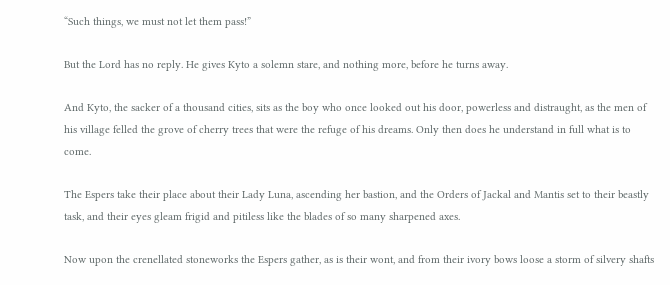“Such things, we must not let them pass!”

But the Lord has no reply. He gives Kyto a solemn stare, and nothing more, before he turns away.

And Kyto, the sacker of a thousand cities, sits as the boy who once looked out his door, powerless and distraught, as the men of his village felled the grove of cherry trees that were the refuge of his dreams. Only then does he understand in full what is to come.

The Espers take their place about their Lady Luna, ascending her bastion, and the Orders of Jackal and Mantis set to their beastly task, and their eyes gleam frigid and pitiless like the blades of so many sharpened axes.

Now upon the crenellated stoneworks the Espers gather, as is their wont, and from their ivory bows loose a storm of silvery shafts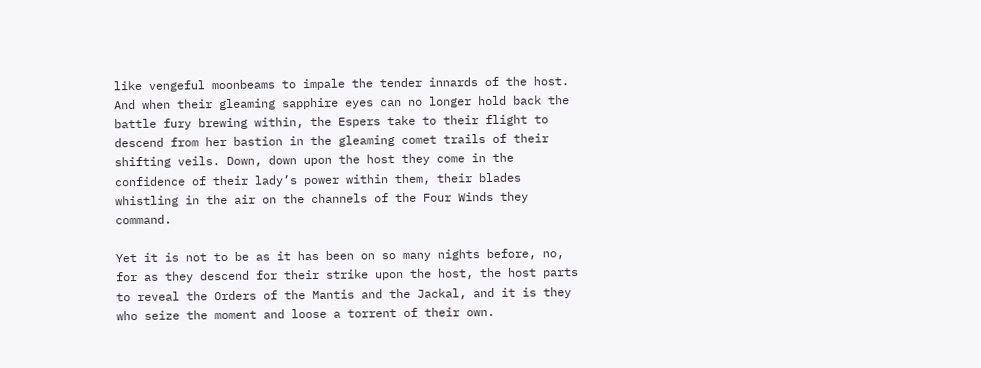like vengeful moonbeams to impale the tender innards of the host. And when their gleaming sapphire eyes can no longer hold back the battle fury brewing within, the Espers take to their flight to descend from her bastion in the gleaming comet trails of their shifting veils. Down, down upon the host they come in the confidence of their lady’s power within them, their blades whistling in the air on the channels of the Four Winds they command.

Yet it is not to be as it has been on so many nights before, no, for as they descend for their strike upon the host, the host parts to reveal the Orders of the Mantis and the Jackal, and it is they who seize the moment and loose a torrent of their own.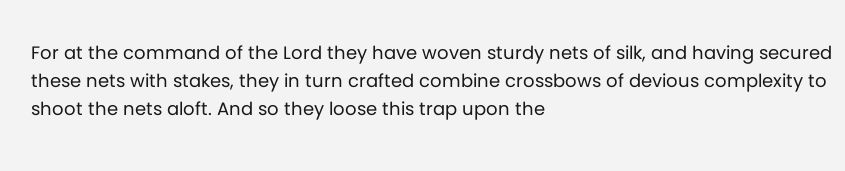For at the command of the Lord they have woven sturdy nets of silk, and having secured these nets with stakes, they in turn crafted combine crossbows of devious complexity to shoot the nets aloft. And so they loose this trap upon the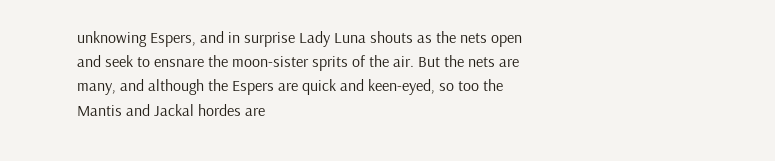unknowing Espers, and in surprise Lady Luna shouts as the nets open and seek to ensnare the moon-sister sprits of the air. But the nets are many, and although the Espers are quick and keen-eyed, so too the Mantis and Jackal hordes are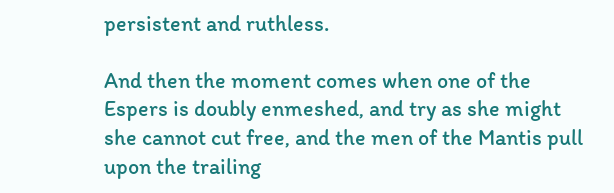persistent and ruthless.

And then the moment comes when one of the Espers is doubly enmeshed, and try as she might she cannot cut free, and the men of the Mantis pull upon the trailing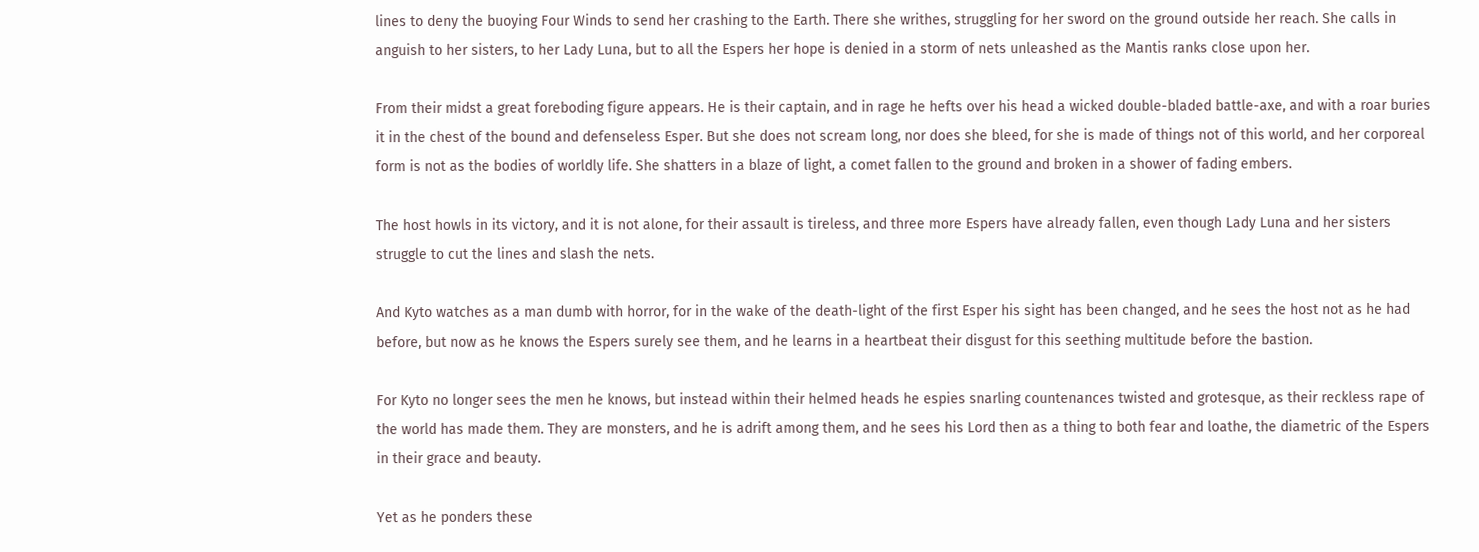lines to deny the buoying Four Winds to send her crashing to the Earth. There she writhes, struggling for her sword on the ground outside her reach. She calls in anguish to her sisters, to her Lady Luna, but to all the Espers her hope is denied in a storm of nets unleashed as the Mantis ranks close upon her.

From their midst a great foreboding figure appears. He is their captain, and in rage he hefts over his head a wicked double-bladed battle-axe, and with a roar buries it in the chest of the bound and defenseless Esper. But she does not scream long, nor does she bleed, for she is made of things not of this world, and her corporeal form is not as the bodies of worldly life. She shatters in a blaze of light, a comet fallen to the ground and broken in a shower of fading embers.

The host howls in its victory, and it is not alone, for their assault is tireless, and three more Espers have already fallen, even though Lady Luna and her sisters struggle to cut the lines and slash the nets.

And Kyto watches as a man dumb with horror, for in the wake of the death-light of the first Esper his sight has been changed, and he sees the host not as he had before, but now as he knows the Espers surely see them, and he learns in a heartbeat their disgust for this seething multitude before the bastion.

For Kyto no longer sees the men he knows, but instead within their helmed heads he espies snarling countenances twisted and grotesque, as their reckless rape of the world has made them. They are monsters, and he is adrift among them, and he sees his Lord then as a thing to both fear and loathe, the diametric of the Espers in their grace and beauty.

Yet as he ponders these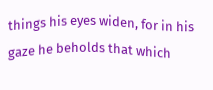things his eyes widen, for in his gaze he beholds that which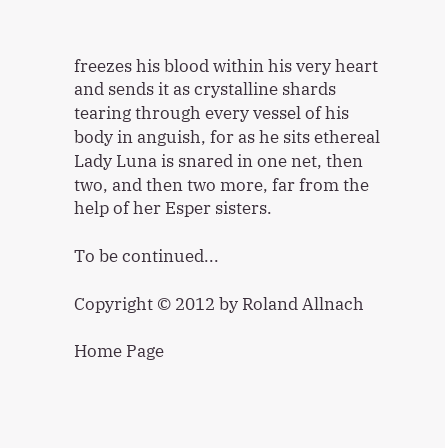freezes his blood within his very heart and sends it as crystalline shards tearing through every vessel of his body in anguish, for as he sits ethereal Lady Luna is snared in one net, then two, and then two more, far from the help of her Esper sisters.

To be continued...

Copyright © 2012 by Roland Allnach

Home Page